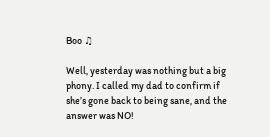Boo ♫

Well, yesterday was nothing but a big phony. I called my dad to confirm if she’s gone back to being sane, and the answer was NO!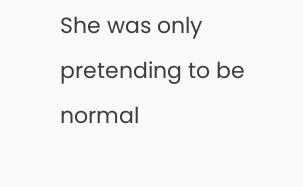She was only pretending to be normal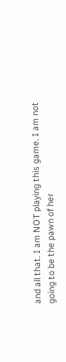and all that. I am NOT playing this game. I am not going to be the pawn of her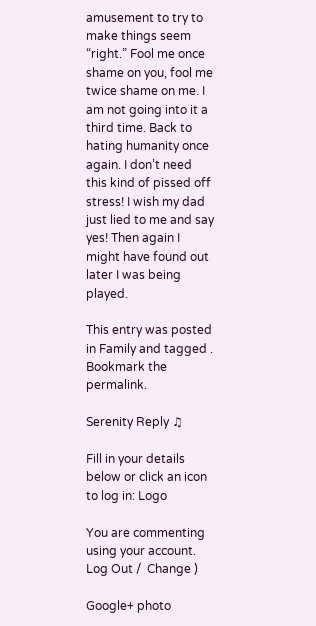amusement to try to make things seem “right.” Fool me once shame on you, fool me twice shame on me. I am not going into it a third time. Back to hating humanity once again. I don’t need this kind of pissed off stress! I wish my dad just lied to me and say yes! Then again I might have found out later I was being played.

This entry was posted in Family and tagged . Bookmark the permalink.

Serenity Reply ♫

Fill in your details below or click an icon to log in: Logo

You are commenting using your account. Log Out /  Change )

Google+ photo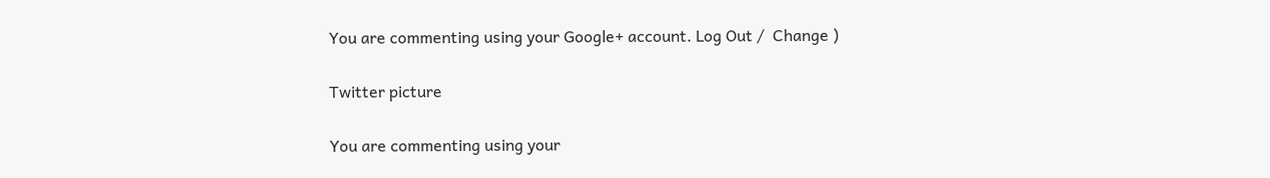You are commenting using your Google+ account. Log Out /  Change )

Twitter picture

You are commenting using your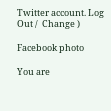Twitter account. Log Out /  Change )

Facebook photo

You are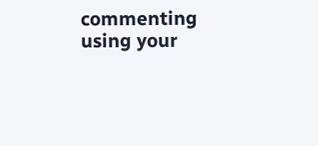commenting using your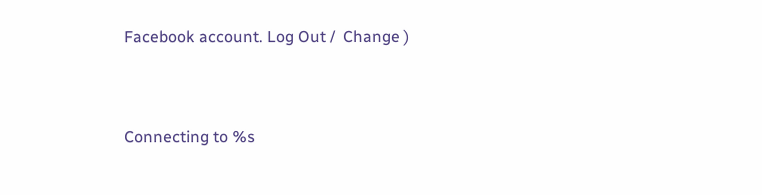Facebook account. Log Out /  Change )


Connecting to %s